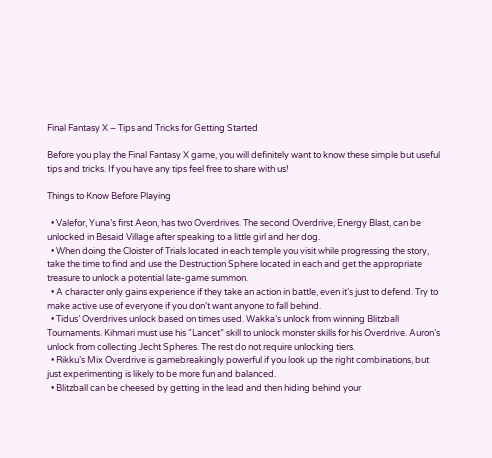Final Fantasy X – Tips and Tricks for Getting Started

Before you play the Final Fantasy X game, you will definitely want to know these simple but useful tips and tricks. If you have any tips feel free to share with us!

Things to Know Before Playing

  • Valefor, Yuna’s first Aeon, has two Overdrives. The second Overdrive, Energy Blast, can be unlocked in Besaid Village after speaking to a little girl and her dog.
  • When doing the Cloister of Trials located in each temple you visit while progressing the story, take the time to find and use the Destruction Sphere located in each and get the appropriate treasure to unlock a potential late-game summon.
  • A character only gains experience if they take an action in battle, even it’s just to defend. Try to make active use of everyone if you don’t want anyone to fall behind.
  • Tidus’ Overdrives unlock based on times used. Wakka’s unlock from winning Blitzball Tournaments. Kihmari must use his “Lancet” skill to unlock monster skills for his Overdrive. Auron’s unlock from collecting Jecht Spheres. The rest do not require unlocking tiers.
  • Rikku’s Mix Overdrive is gamebreakingly powerful if you look up the right combinations, but just experimenting is likely to be more fun and balanced.
  • Blitzball can be cheesed by getting in the lead and then hiding behind your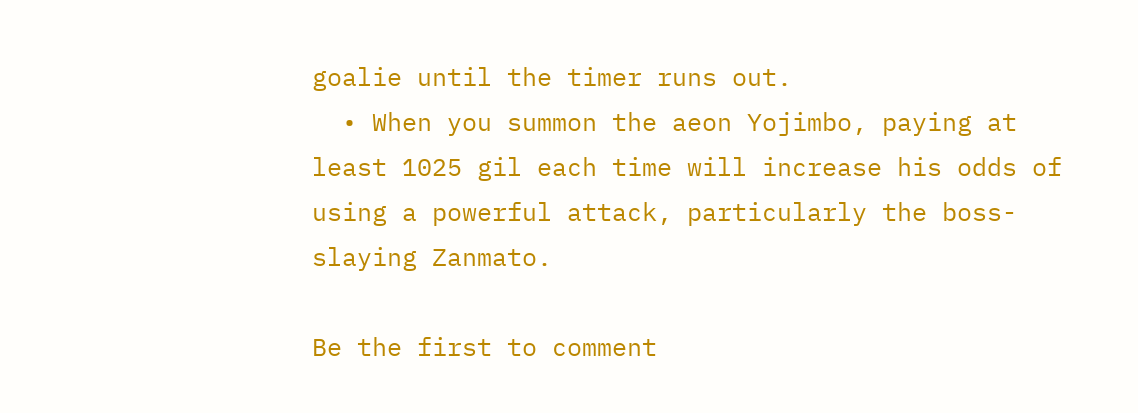goalie until the timer runs out.
  • When you summon the aeon Yojimbo, paying at least 1025 gil each time will increase his odds of using a powerful attack, particularly the boss-slaying Zanmato.

Be the first to comment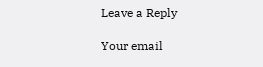Leave a Reply

Your email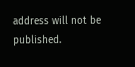address will not be published.